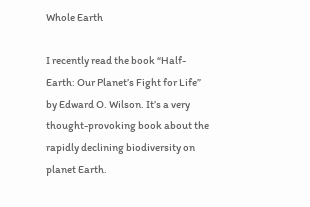Whole Earth

I recently read the book “Half-Earth: Our Planet’s Fight for Life” by Edward O. Wilson. It’s a very thought-provoking book about the rapidly declining biodiversity on planet Earth.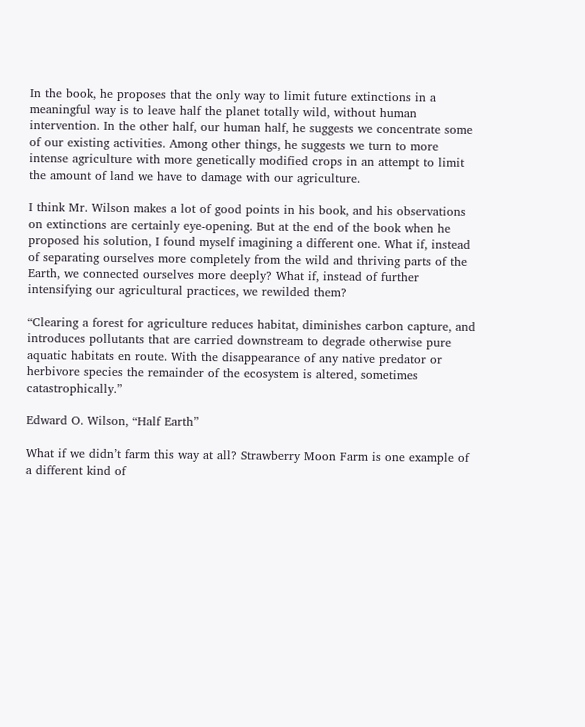In the book, he proposes that the only way to limit future extinctions in a meaningful way is to leave half the planet totally wild, without human intervention. In the other half, our human half, he suggests we concentrate some of our existing activities. Among other things, he suggests we turn to more intense agriculture with more genetically modified crops in an attempt to limit the amount of land we have to damage with our agriculture.

I think Mr. Wilson makes a lot of good points in his book, and his observations on extinctions are certainly eye-opening. But at the end of the book when he proposed his solution, I found myself imagining a different one. What if, instead of separating ourselves more completely from the wild and thriving parts of the Earth, we connected ourselves more deeply? What if, instead of further intensifying our agricultural practices, we rewilded them?

“Clearing a forest for agriculture reduces habitat, diminishes carbon capture, and introduces pollutants that are carried downstream to degrade otherwise pure aquatic habitats en route. With the disappearance of any native predator or herbivore species the remainder of the ecosystem is altered, sometimes catastrophically.”

Edward O. Wilson, “Half Earth”

What if we didn’t farm this way at all? Strawberry Moon Farm is one example of a different kind of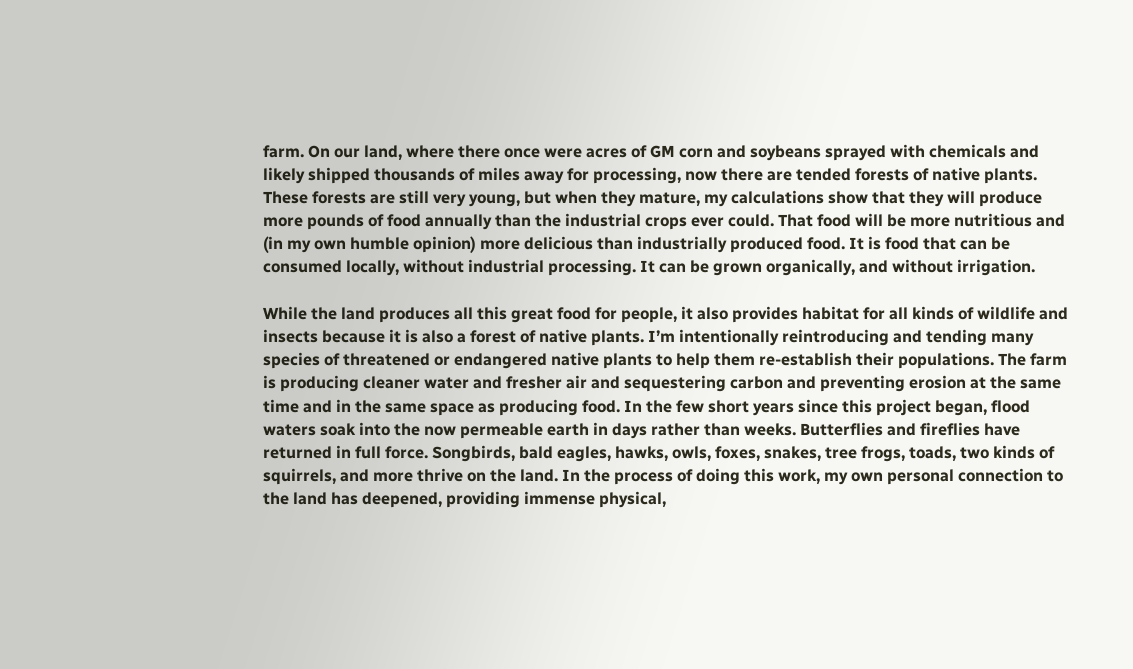farm. On our land, where there once were acres of GM corn and soybeans sprayed with chemicals and likely shipped thousands of miles away for processing, now there are tended forests of native plants. These forests are still very young, but when they mature, my calculations show that they will produce more pounds of food annually than the industrial crops ever could. That food will be more nutritious and (in my own humble opinion) more delicious than industrially produced food. It is food that can be consumed locally, without industrial processing. It can be grown organically, and without irrigation.

While the land produces all this great food for people, it also provides habitat for all kinds of wildlife and insects because it is also a forest of native plants. I’m intentionally reintroducing and tending many species of threatened or endangered native plants to help them re-establish their populations. The farm is producing cleaner water and fresher air and sequestering carbon and preventing erosion at the same time and in the same space as producing food. In the few short years since this project began, flood waters soak into the now permeable earth in days rather than weeks. Butterflies and fireflies have returned in full force. Songbirds, bald eagles, hawks, owls, foxes, snakes, tree frogs, toads, two kinds of squirrels, and more thrive on the land. In the process of doing this work, my own personal connection to the land has deepened, providing immense physical,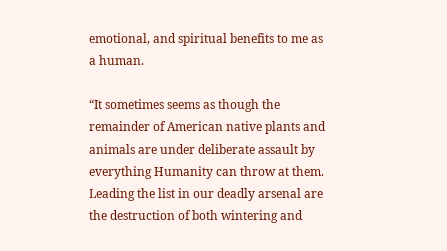emotional, and spiritual benefits to me as a human.

“It sometimes seems as though the remainder of American native plants and animals are under deliberate assault by everything Humanity can throw at them. Leading the list in our deadly arsenal are the destruction of both wintering and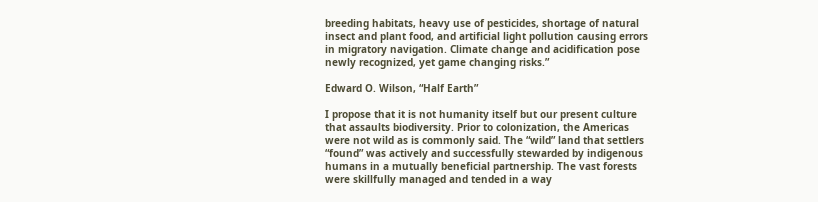breeding habitats, heavy use of pesticides, shortage of natural insect and plant food, and artificial light pollution causing errors in migratory navigation. Climate change and acidification pose newly recognized, yet game changing risks.”

Edward O. Wilson, “Half Earth”

I propose that it is not humanity itself but our present culture that assaults biodiversity. Prior to colonization, the Americas were not wild as is commonly said. The “wild” land that settlers “found” was actively and successfully stewarded by indigenous humans in a mutually beneficial partnership. The vast forests were skillfully managed and tended in a way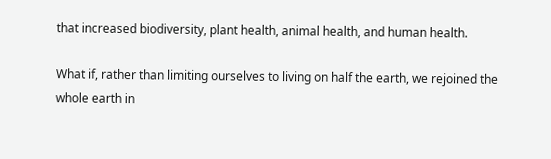that increased biodiversity, plant health, animal health, and human health.

What if, rather than limiting ourselves to living on half the earth, we rejoined the whole earth in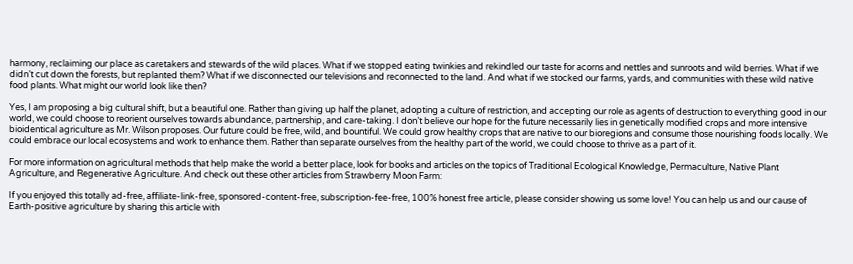harmony, reclaiming our place as caretakers and stewards of the wild places. What if we stopped eating twinkies and rekindled our taste for acorns and nettles and sunroots and wild berries. What if we didn’t cut down the forests, but replanted them? What if we disconnected our televisions and reconnected to the land. And what if we stocked our farms, yards, and communities with these wild native food plants. What might our world look like then?

Yes, I am proposing a big cultural shift, but a beautiful one. Rather than giving up half the planet, adopting a culture of restriction, and accepting our role as agents of destruction to everything good in our world, we could choose to reorient ourselves towards abundance, partnership, and care-taking. I don’t believe our hope for the future necessarily lies in genetically modified crops and more intensive bioidentical agriculture as Mr. Wilson proposes. Our future could be free, wild, and bountiful. We could grow healthy crops that are native to our bioregions and consume those nourishing foods locally. We could embrace our local ecosystems and work to enhance them. Rather than separate ourselves from the healthy part of the world, we could choose to thrive as a part of it.

For more information on agricultural methods that help make the world a better place, look for books and articles on the topics of Traditional Ecological Knowledge, Permaculture, Native Plant Agriculture, and Regenerative Agriculture. And check out these other articles from Strawberry Moon Farm:

If you enjoyed this totally ad-free, affiliate-link-free, sponsored-content-free, subscription-fee-free, 100% honest free article, please consider showing us some love! You can help us and our cause of Earth-positive agriculture by sharing this article with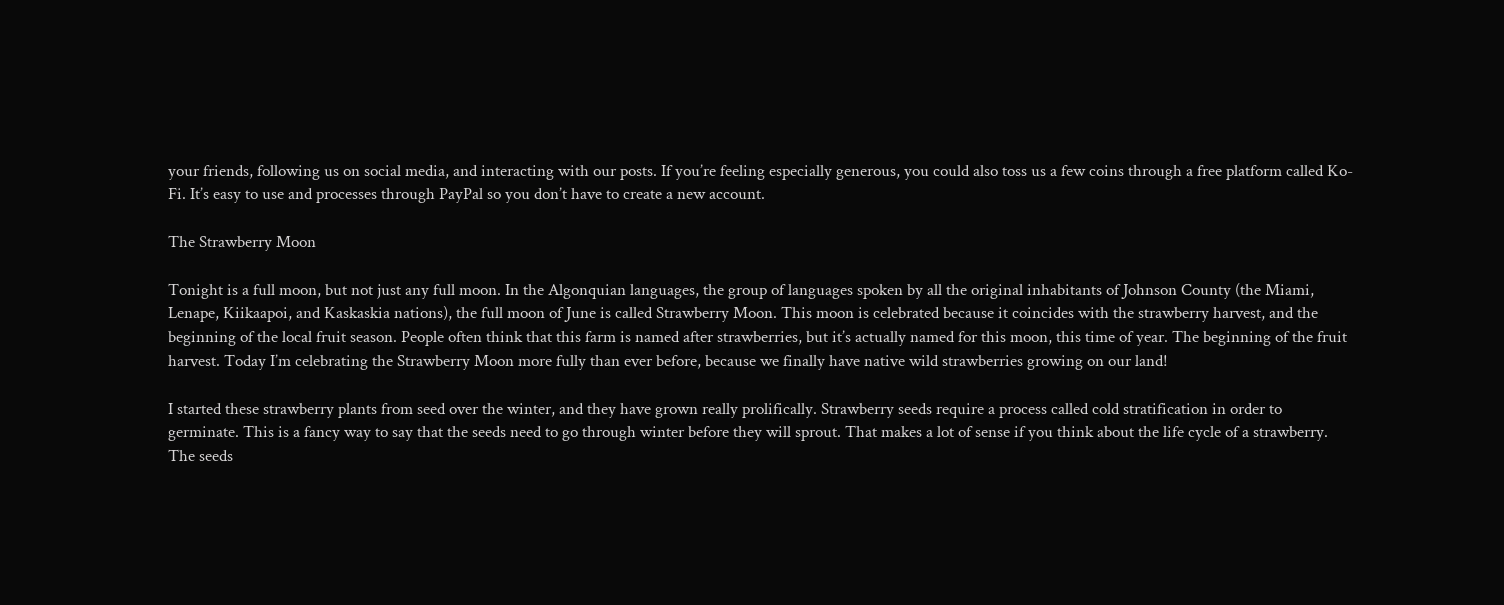your friends, following us on social media, and interacting with our posts. If you’re feeling especially generous, you could also toss us a few coins through a free platform called Ko-Fi. It’s easy to use and processes through PayPal so you don’t have to create a new account.

The Strawberry Moon

Tonight is a full moon, but not just any full moon. In the Algonquian languages, the group of languages spoken by all the original inhabitants of Johnson County (the Miami, Lenape, Kiikaapoi, and Kaskaskia nations), the full moon of June is called Strawberry Moon. This moon is celebrated because it coincides with the strawberry harvest, and the beginning of the local fruit season. People often think that this farm is named after strawberries, but it’s actually named for this moon, this time of year. The beginning of the fruit harvest. Today I’m celebrating the Strawberry Moon more fully than ever before, because we finally have native wild strawberries growing on our land!

I started these strawberry plants from seed over the winter, and they have grown really prolifically. Strawberry seeds require a process called cold stratification in order to germinate. This is a fancy way to say that the seeds need to go through winter before they will sprout. That makes a lot of sense if you think about the life cycle of a strawberry. The seeds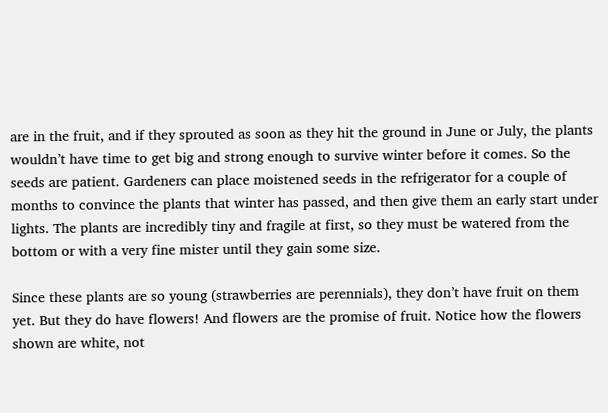are in the fruit, and if they sprouted as soon as they hit the ground in June or July, the plants wouldn’t have time to get big and strong enough to survive winter before it comes. So the seeds are patient. Gardeners can place moistened seeds in the refrigerator for a couple of months to convince the plants that winter has passed, and then give them an early start under lights. The plants are incredibly tiny and fragile at first, so they must be watered from the bottom or with a very fine mister until they gain some size.

Since these plants are so young (strawberries are perennials), they don’t have fruit on them yet. But they do have flowers! And flowers are the promise of fruit. Notice how the flowers shown are white, not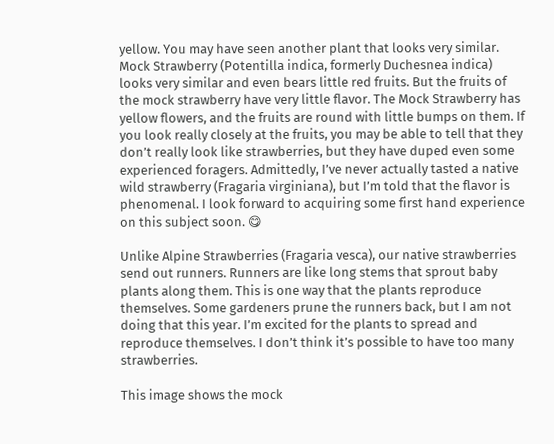yellow. You may have seen another plant that looks very similar. Mock Strawberry (Potentilla indica, formerly Duchesnea indica) looks very similar and even bears little red fruits. But the fruits of the mock strawberry have very little flavor. The Mock Strawberry has yellow flowers, and the fruits are round with little bumps on them. If you look really closely at the fruits, you may be able to tell that they don’t really look like strawberries, but they have duped even some experienced foragers. Admittedly, I’ve never actually tasted a native wild strawberry (Fragaria virginiana), but I’m told that the flavor is phenomenal. I look forward to acquiring some first hand experience on this subject soon. 😋

Unlike Alpine Strawberries (Fragaria vesca), our native strawberries send out runners. Runners are like long stems that sprout baby plants along them. This is one way that the plants reproduce themselves. Some gardeners prune the runners back, but I am not doing that this year. I’m excited for the plants to spread and reproduce themselves. I don’t think it’s possible to have too many strawberries.

This image shows the mock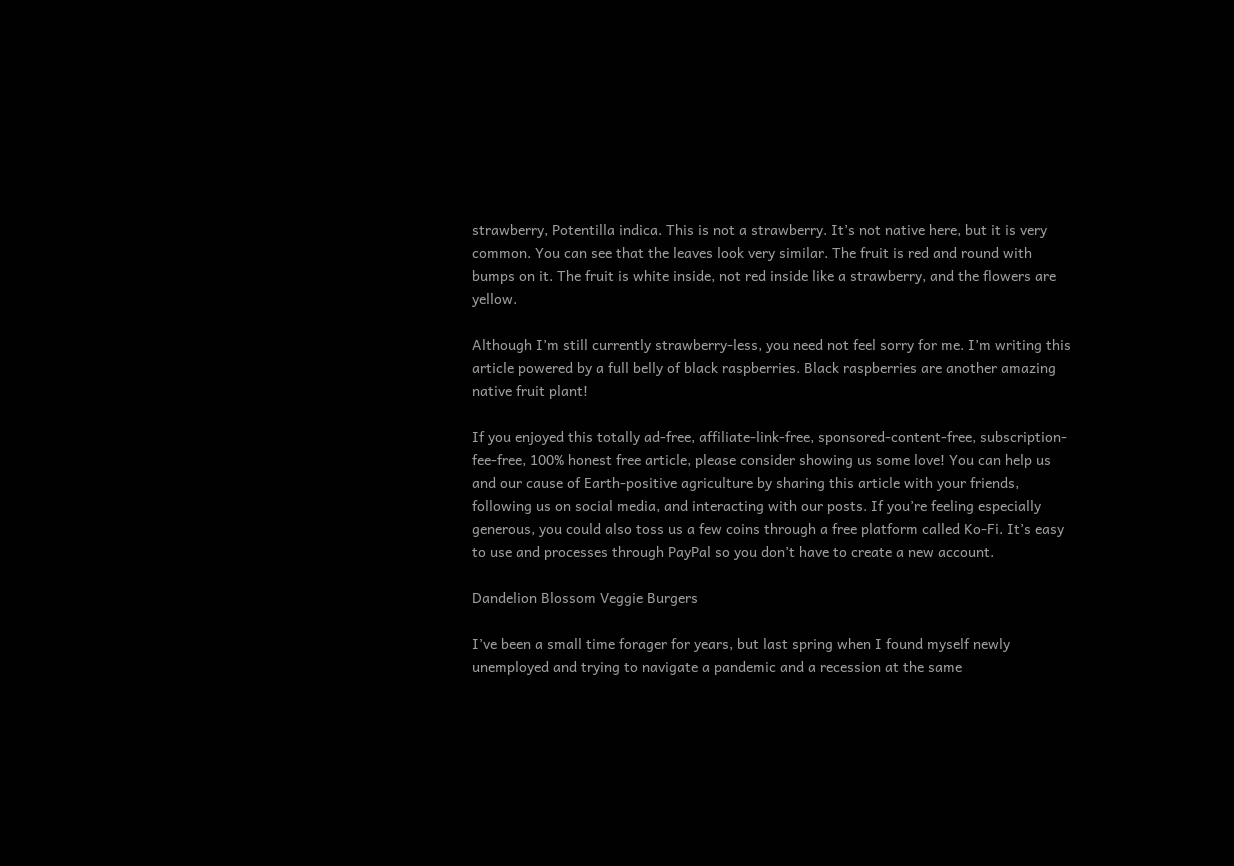strawberry, Potentilla indica. This is not a strawberry. It’s not native here, but it is very common. You can see that the leaves look very similar. The fruit is red and round with bumps on it. The fruit is white inside, not red inside like a strawberry, and the flowers are yellow.

Although I’m still currently strawberry-less, you need not feel sorry for me. I’m writing this article powered by a full belly of black raspberries. Black raspberries are another amazing native fruit plant!

If you enjoyed this totally ad-free, affiliate-link-free, sponsored-content-free, subscription-fee-free, 100% honest free article, please consider showing us some love! You can help us and our cause of Earth-positive agriculture by sharing this article with your friends, following us on social media, and interacting with our posts. If you’re feeling especially generous, you could also toss us a few coins through a free platform called Ko-Fi. It’s easy to use and processes through PayPal so you don’t have to create a new account.

Dandelion Blossom Veggie Burgers

I’ve been a small time forager for years, but last spring when I found myself newly unemployed and trying to navigate a pandemic and a recession at the same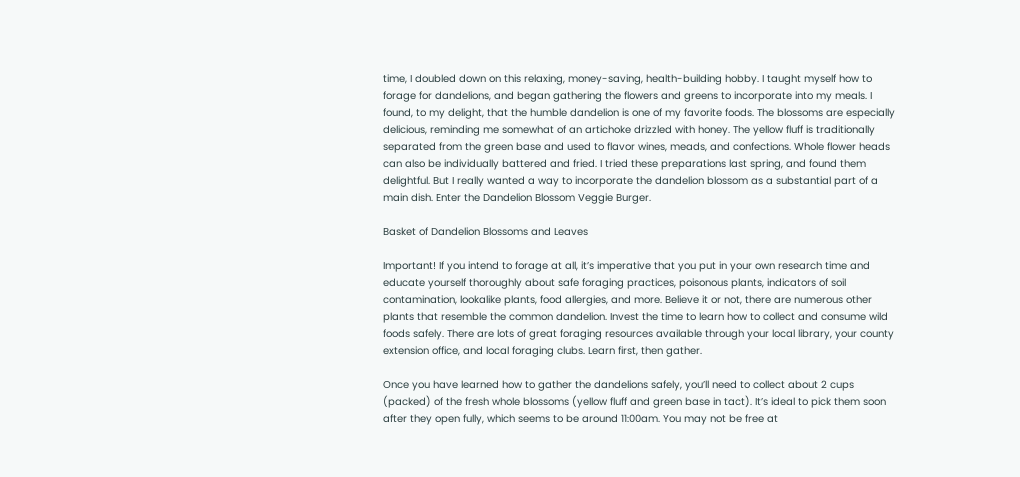time, I doubled down on this relaxing, money-saving, health-building hobby. I taught myself how to forage for dandelions, and began gathering the flowers and greens to incorporate into my meals. I found, to my delight, that the humble dandelion is one of my favorite foods. The blossoms are especially delicious, reminding me somewhat of an artichoke drizzled with honey. The yellow fluff is traditionally separated from the green base and used to flavor wines, meads, and confections. Whole flower heads can also be individually battered and fried. I tried these preparations last spring, and found them delightful. But I really wanted a way to incorporate the dandelion blossom as a substantial part of a main dish. Enter the Dandelion Blossom Veggie Burger.

Basket of Dandelion Blossoms and Leaves

Important! If you intend to forage at all, it’s imperative that you put in your own research time and educate yourself thoroughly about safe foraging practices, poisonous plants, indicators of soil contamination, lookalike plants, food allergies, and more. Believe it or not, there are numerous other plants that resemble the common dandelion. Invest the time to learn how to collect and consume wild foods safely. There are lots of great foraging resources available through your local library, your county extension office, and local foraging clubs. Learn first, then gather.

Once you have learned how to gather the dandelions safely, you’ll need to collect about 2 cups (packed) of the fresh whole blossoms (yellow fluff and green base in tact). It’s ideal to pick them soon after they open fully, which seems to be around 11:00am. You may not be free at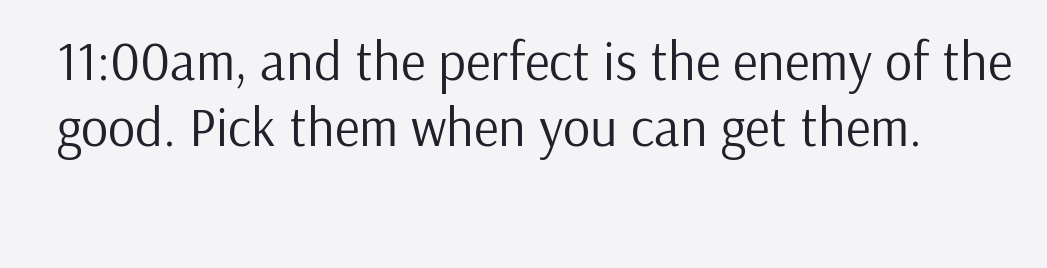11:00am, and the perfect is the enemy of the good. Pick them when you can get them.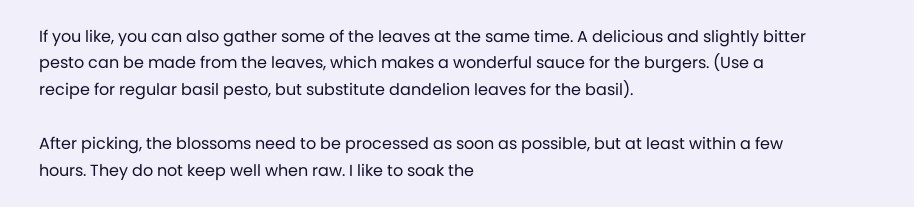If you like, you can also gather some of the leaves at the same time. A delicious and slightly bitter pesto can be made from the leaves, which makes a wonderful sauce for the burgers. (Use a recipe for regular basil pesto, but substitute dandelion leaves for the basil).

After picking, the blossoms need to be processed as soon as possible, but at least within a few hours. They do not keep well when raw. I like to soak the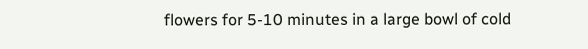flowers for 5-10 minutes in a large bowl of cold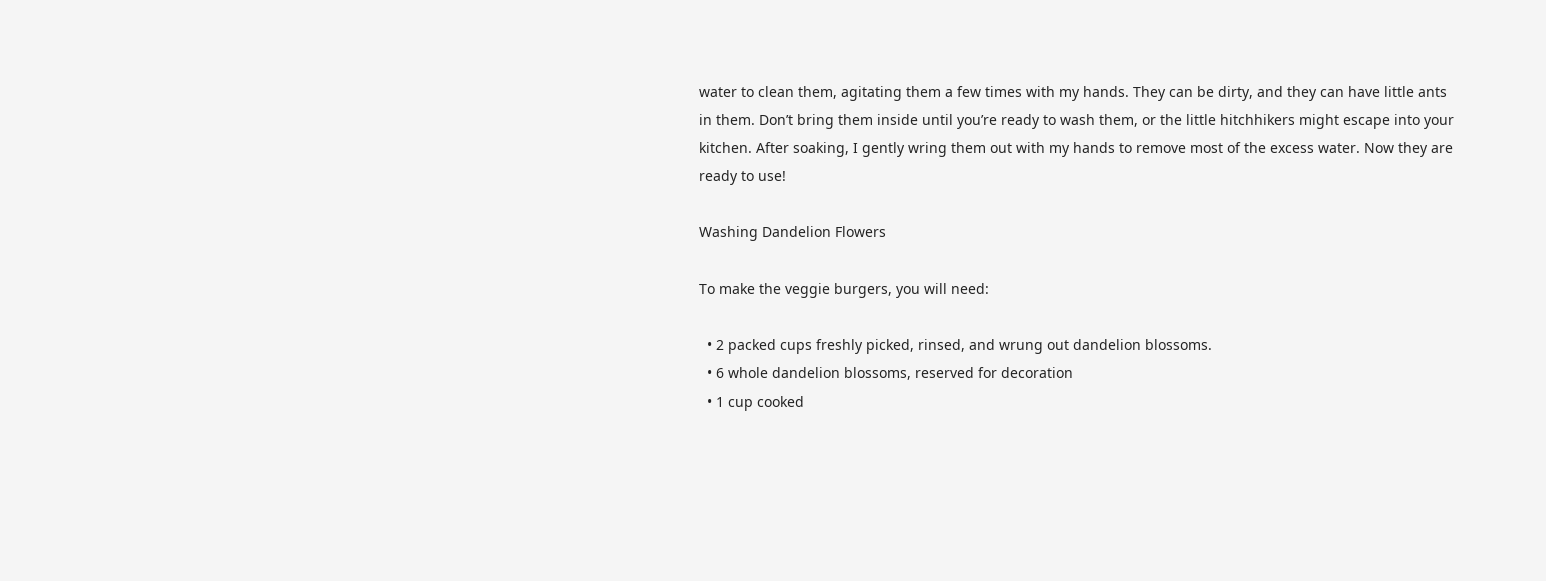water to clean them, agitating them a few times with my hands. They can be dirty, and they can have little ants in them. Don’t bring them inside until you’re ready to wash them, or the little hitchhikers might escape into your kitchen. After soaking, I gently wring them out with my hands to remove most of the excess water. Now they are ready to use!

Washing Dandelion Flowers

To make the veggie burgers, you will need:

  • 2 packed cups freshly picked, rinsed, and wrung out dandelion blossoms.
  • 6 whole dandelion blossoms, reserved for decoration
  • 1 cup cooked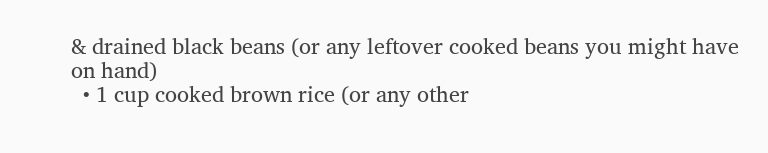& drained black beans (or any leftover cooked beans you might have on hand)
  • 1 cup cooked brown rice (or any other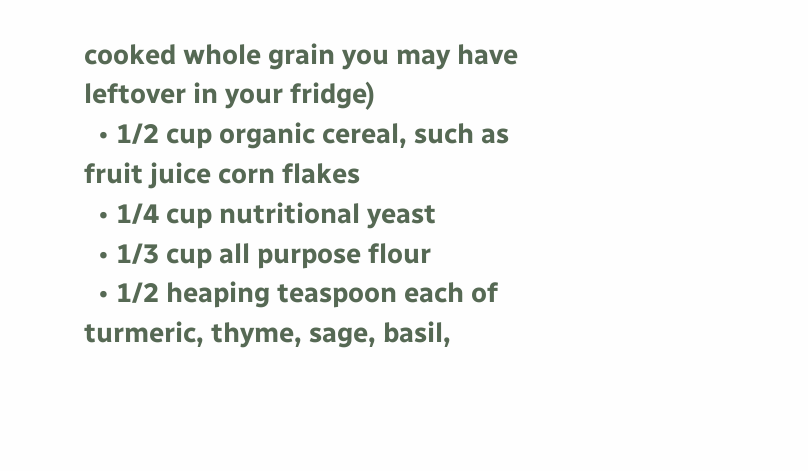cooked whole grain you may have leftover in your fridge)
  • 1/2 cup organic cereal, such as fruit juice corn flakes
  • 1/4 cup nutritional yeast
  • 1/3 cup all purpose flour
  • 1/2 heaping teaspoon each of turmeric, thyme, sage, basil,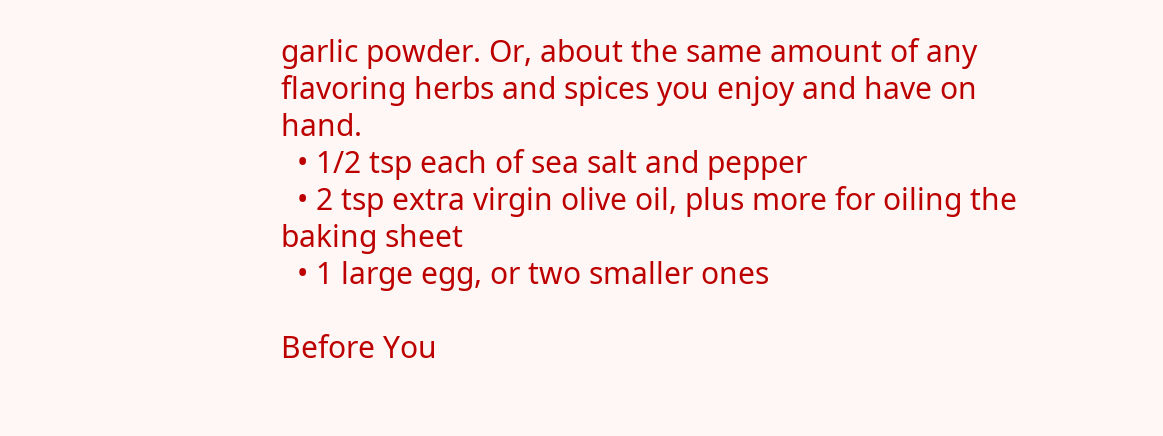garlic powder. Or, about the same amount of any flavoring herbs and spices you enjoy and have on hand.
  • 1/2 tsp each of sea salt and pepper
  • 2 tsp extra virgin olive oil, plus more for oiling the baking sheet
  • 1 large egg, or two smaller ones

Before You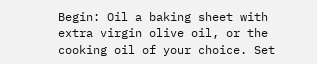Begin: Oil a baking sheet with extra virgin olive oil, or the cooking oil of your choice. Set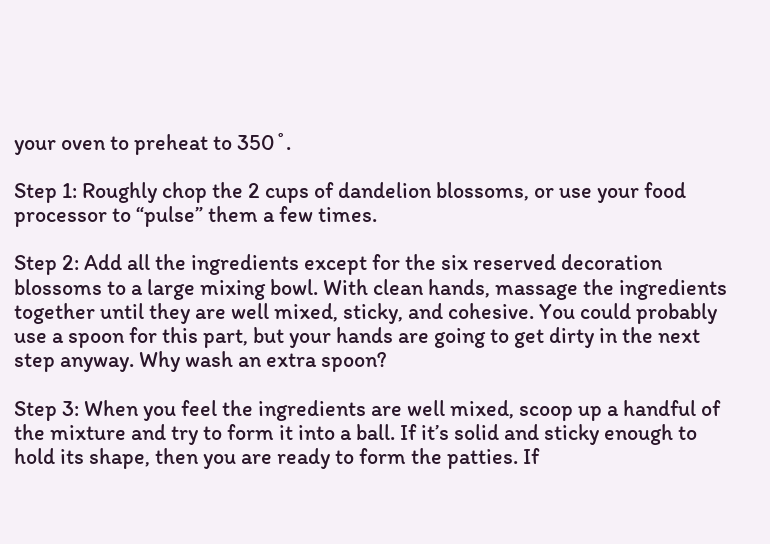your oven to preheat to 350˚.

Step 1: Roughly chop the 2 cups of dandelion blossoms, or use your food processor to “pulse” them a few times.

Step 2: Add all the ingredients except for the six reserved decoration blossoms to a large mixing bowl. With clean hands, massage the ingredients together until they are well mixed, sticky, and cohesive. You could probably use a spoon for this part, but your hands are going to get dirty in the next step anyway. Why wash an extra spoon?

Step 3: When you feel the ingredients are well mixed, scoop up a handful of the mixture and try to form it into a ball. If it’s solid and sticky enough to hold its shape, then you are ready to form the patties. If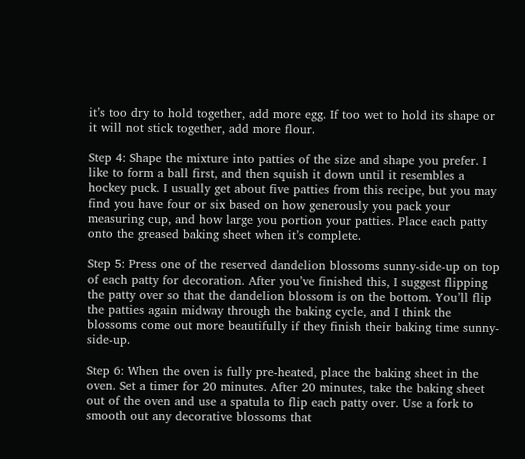it’s too dry to hold together, add more egg. If too wet to hold its shape or it will not stick together, add more flour.

Step 4: Shape the mixture into patties of the size and shape you prefer. I like to form a ball first, and then squish it down until it resembles a hockey puck. I usually get about five patties from this recipe, but you may find you have four or six based on how generously you pack your measuring cup, and how large you portion your patties. Place each patty onto the greased baking sheet when it’s complete.

Step 5: Press one of the reserved dandelion blossoms sunny-side-up on top of each patty for decoration. After you’ve finished this, I suggest flipping the patty over so that the dandelion blossom is on the bottom. You’ll flip the patties again midway through the baking cycle, and I think the blossoms come out more beautifully if they finish their baking time sunny-side-up.

Step 6: When the oven is fully pre-heated, place the baking sheet in the oven. Set a timer for 20 minutes. After 20 minutes, take the baking sheet out of the oven and use a spatula to flip each patty over. Use a fork to smooth out any decorative blossoms that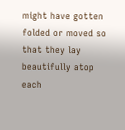might have gotten folded or moved so that they lay beautifully atop each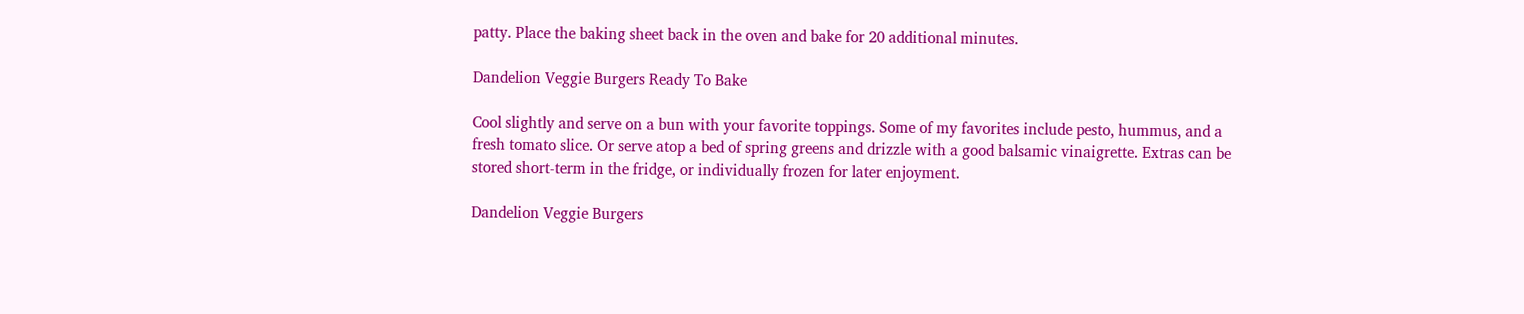patty. Place the baking sheet back in the oven and bake for 20 additional minutes.

Dandelion Veggie Burgers Ready To Bake

Cool slightly and serve on a bun with your favorite toppings. Some of my favorites include pesto, hummus, and a fresh tomato slice. Or serve atop a bed of spring greens and drizzle with a good balsamic vinaigrette. Extras can be stored short-term in the fridge, or individually frozen for later enjoyment.

Dandelion Veggie Burgers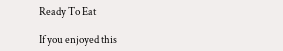Ready To Eat

If you enjoyed this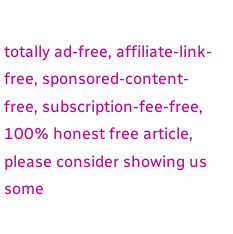totally ad-free, affiliate-link-free, sponsored-content-free, subscription-fee-free, 100% honest free article, please consider showing us some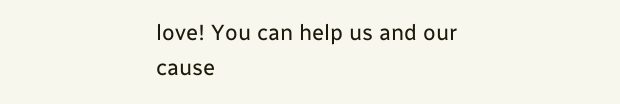love! You can help us and our cause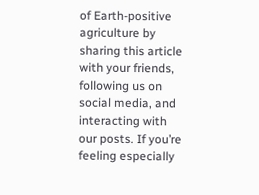of Earth-positive agriculture by sharing this article with your friends, following us on social media, and interacting with our posts. If you’re feeling especially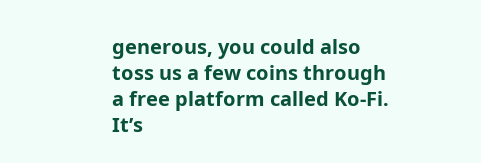generous, you could also toss us a few coins through a free platform called Ko-Fi. It’s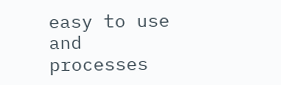easy to use and processes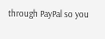through PayPal so you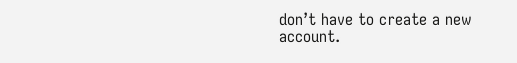don’t have to create a new account.